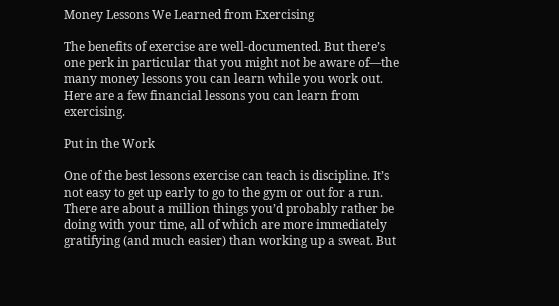Money Lessons We Learned from Exercising

The benefits of exercise are well-documented. But there’s one perk in particular that you might not be aware of—the many money lessons you can learn while you work out. Here are a few financial lessons you can learn from exercising.

Put in the Work

One of the best lessons exercise can teach is discipline. It’s not easy to get up early to go to the gym or out for a run. There are about a million things you’d probably rather be doing with your time, all of which are more immediately gratifying (and much easier) than working up a sweat. But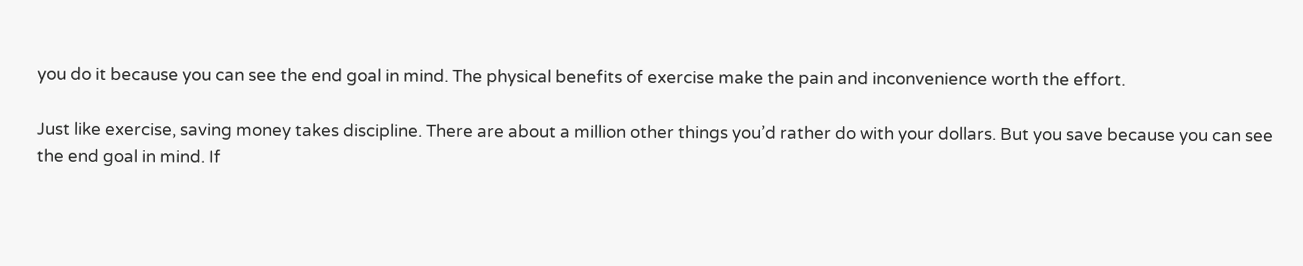you do it because you can see the end goal in mind. The physical benefits of exercise make the pain and inconvenience worth the effort.

Just like exercise, saving money takes discipline. There are about a million other things you’d rather do with your dollars. But you save because you can see the end goal in mind. If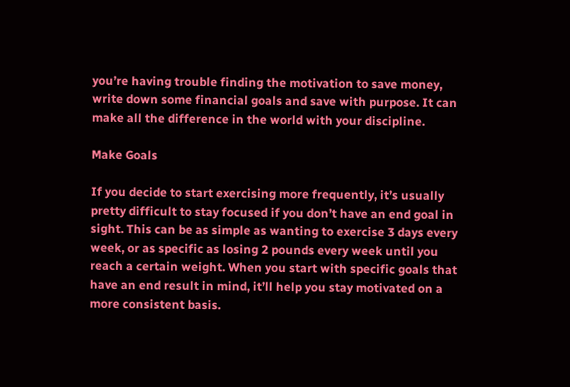you’re having trouble finding the motivation to save money, write down some financial goals and save with purpose. It can make all the difference in the world with your discipline.

Make Goals

If you decide to start exercising more frequently, it’s usually pretty difficult to stay focused if you don’t have an end goal in sight. This can be as simple as wanting to exercise 3 days every week, or as specific as losing 2 pounds every week until you reach a certain weight. When you start with specific goals that have an end result in mind, it’ll help you stay motivated on a more consistent basis.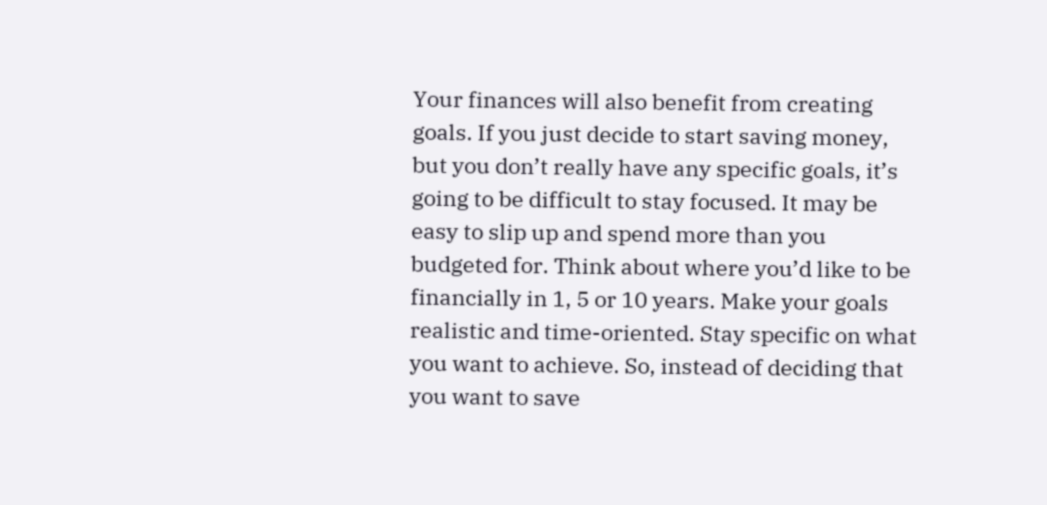Your finances will also benefit from creating goals. If you just decide to start saving money, but you don’t really have any specific goals, it’s going to be difficult to stay focused. It may be easy to slip up and spend more than you budgeted for. Think about where you’d like to be financially in 1, 5 or 10 years. Make your goals realistic and time-oriented. Stay specific on what you want to achieve. So, instead of deciding that you want to save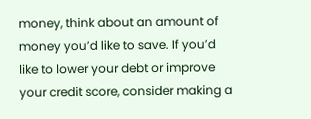money, think about an amount of money you’d like to save. If you’d like to lower your debt or improve your credit score, consider making a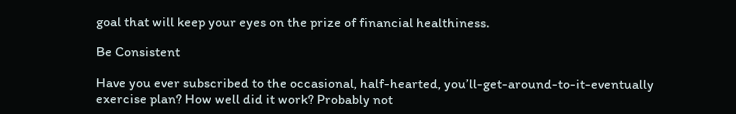goal that will keep your eyes on the prize of financial healthiness.

Be Consistent

Have you ever subscribed to the occasional, half-hearted, you’ll-get-around-to-it-eventually exercise plan? How well did it work? Probably not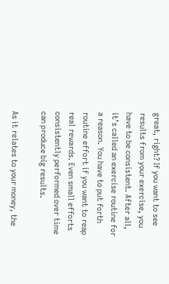great, right? If you want to see results from your exercise, you have to be consistent. After all, it’s called an exercise routine for a reason. You have to put forth routine effort if you want to reap real rewards. Even small efforts consistently performed over time can produce big results.

As it relates to your money, the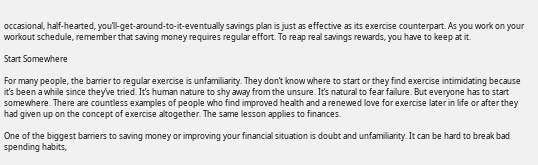occasional, half-hearted, you’ll-get-around-to-it-eventually savings plan is just as effective as its exercise counterpart. As you work on your workout schedule, remember that saving money requires regular effort. To reap real savings rewards, you have to keep at it.

Start Somewhere

For many people, the barrier to regular exercise is unfamiliarity. They don’t know where to start or they find exercise intimidating because it’s been a while since they’ve tried. It’s human nature to shy away from the unsure. It’s natural to fear failure. But everyone has to start somewhere. There are countless examples of people who find improved health and a renewed love for exercise later in life or after they had given up on the concept of exercise altogether. The same lesson applies to finances.

One of the biggest barriers to saving money or improving your financial situation is doubt and unfamiliarity. It can be hard to break bad spending habits,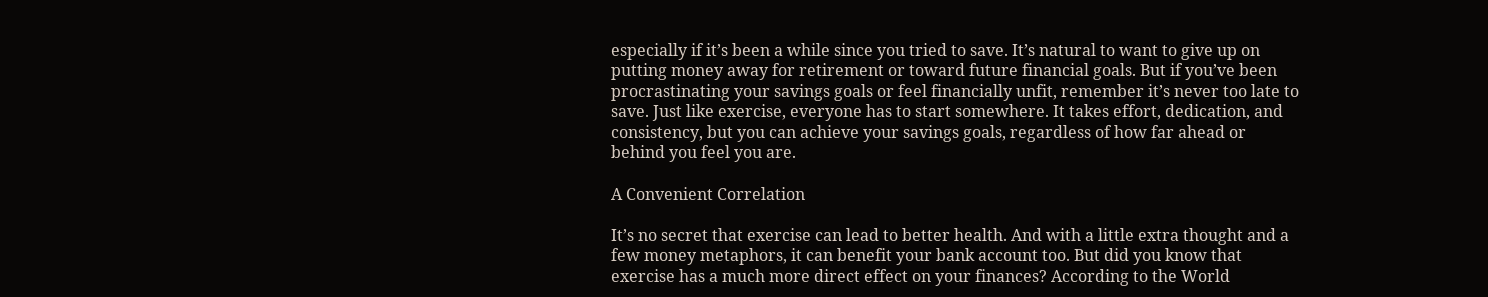especially if it’s been a while since you tried to save. It’s natural to want to give up on putting money away for retirement or toward future financial goals. But if you’ve been procrastinating your savings goals or feel financially unfit, remember it’s never too late to save. Just like exercise, everyone has to start somewhere. It takes effort, dedication, and consistency, but you can achieve your savings goals, regardless of how far ahead or behind you feel you are.

A Convenient Correlation

It’s no secret that exercise can lead to better health. And with a little extra thought and a few money metaphors, it can benefit your bank account too. But did you know that exercise has a much more direct effect on your finances? According to the World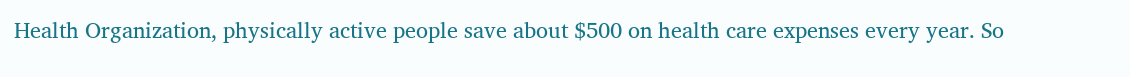Health Organization, physically active people save about $500 on health care expenses every year. So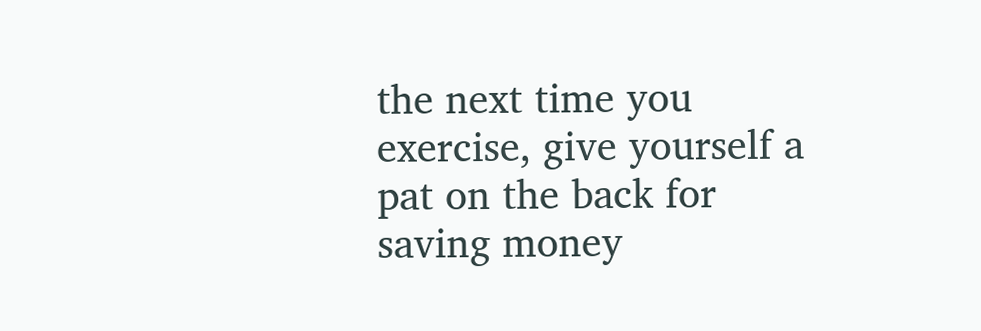the next time you exercise, give yourself a pat on the back for saving money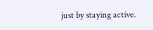just by staying active.